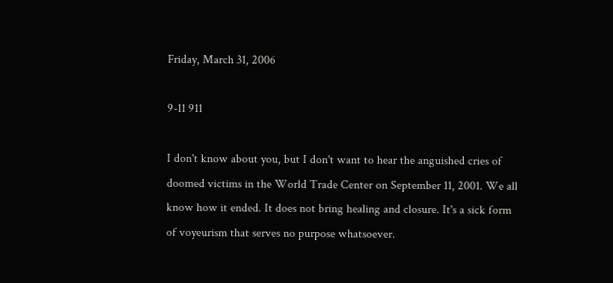Friday, March 31, 2006

9-11 911

I don't know about you, but I don't want to hear the anguished cries of doomed victims in the World Trade Center on September 11, 2001. We all know how it ended. It does not bring healing and closure. It's a sick form of voyeurism that serves no purpose whatsoever.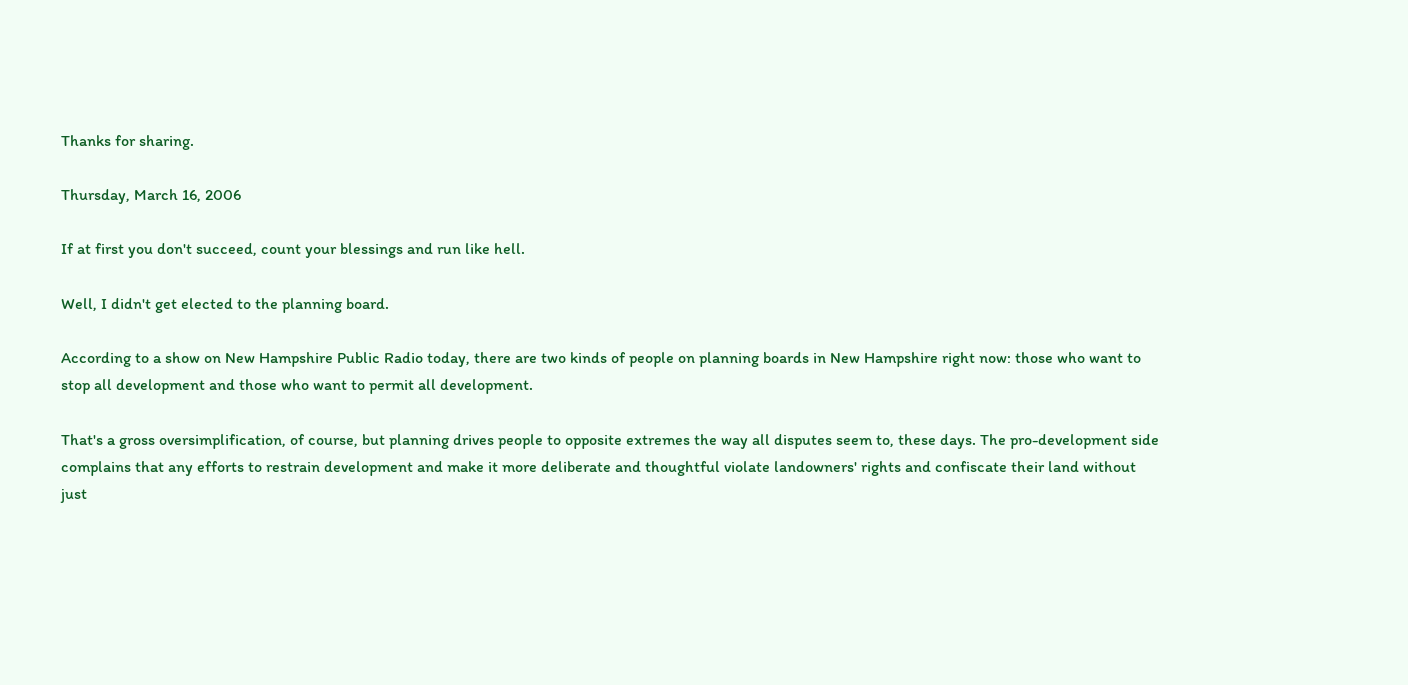Thanks for sharing.

Thursday, March 16, 2006

If at first you don't succeed, count your blessings and run like hell.

Well, I didn't get elected to the planning board.

According to a show on New Hampshire Public Radio today, there are two kinds of people on planning boards in New Hampshire right now: those who want to stop all development and those who want to permit all development.

That's a gross oversimplification, of course, but planning drives people to opposite extremes the way all disputes seem to, these days. The pro-development side complains that any efforts to restrain development and make it more deliberate and thoughtful violate landowners' rights and confiscate their land without just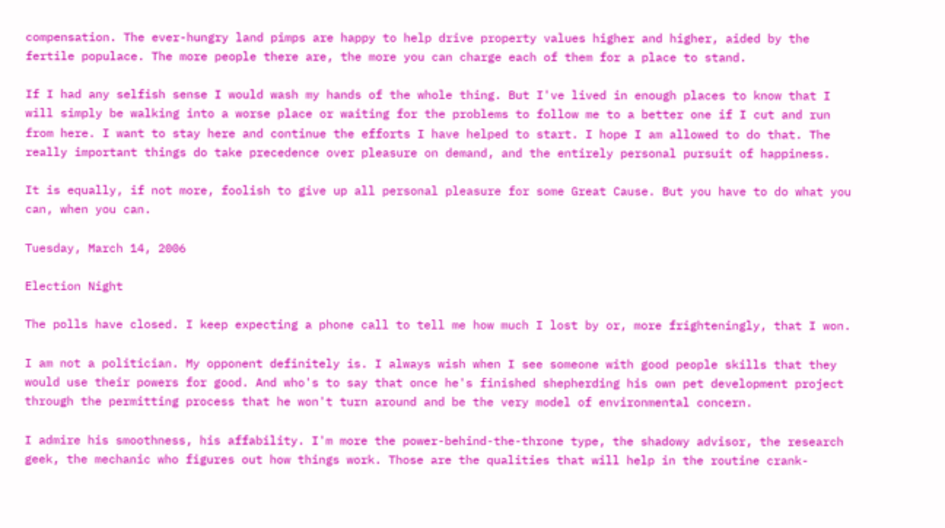compensation. The ever-hungry land pimps are happy to help drive property values higher and higher, aided by the fertile populace. The more people there are, the more you can charge each of them for a place to stand.

If I had any selfish sense I would wash my hands of the whole thing. But I've lived in enough places to know that I will simply be walking into a worse place or waiting for the problems to follow me to a better one if I cut and run from here. I want to stay here and continue the efforts I have helped to start. I hope I am allowed to do that. The really important things do take precedence over pleasure on demand, and the entirely personal pursuit of happiness.

It is equally, if not more, foolish to give up all personal pleasure for some Great Cause. But you have to do what you can, when you can.

Tuesday, March 14, 2006

Election Night

The polls have closed. I keep expecting a phone call to tell me how much I lost by or, more frighteningly, that I won.

I am not a politician. My opponent definitely is. I always wish when I see someone with good people skills that they would use their powers for good. And who's to say that once he's finished shepherding his own pet development project through the permitting process that he won't turn around and be the very model of environmental concern.

I admire his smoothness, his affability. I'm more the power-behind-the-throne type, the shadowy advisor, the research geek, the mechanic who figures out how things work. Those are the qualities that will help in the routine crank-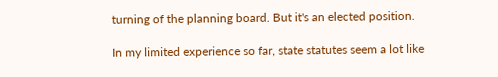turning of the planning board. But it's an elected position.

In my limited experience so far, state statutes seem a lot like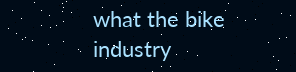what the bike industry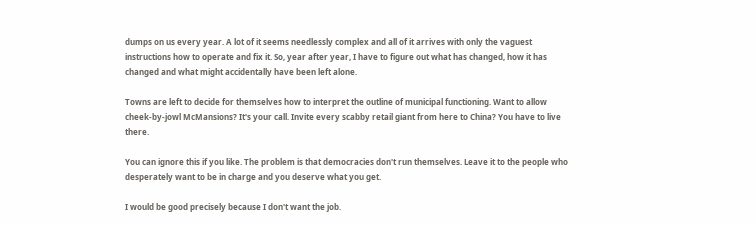dumps on us every year. A lot of it seems needlessly complex and all of it arrives with only the vaguest instructions how to operate and fix it. So, year after year, I have to figure out what has changed, how it has changed and what might accidentally have been left alone.

Towns are left to decide for themselves how to interpret the outline of municipal functioning. Want to allow cheek-by-jowl McMansions? It's your call. Invite every scabby retail giant from here to China? You have to live there.

You can ignore this if you like. The problem is that democracies don't run themselves. Leave it to the people who desperately want to be in charge and you deserve what you get.

I would be good precisely because I don't want the job.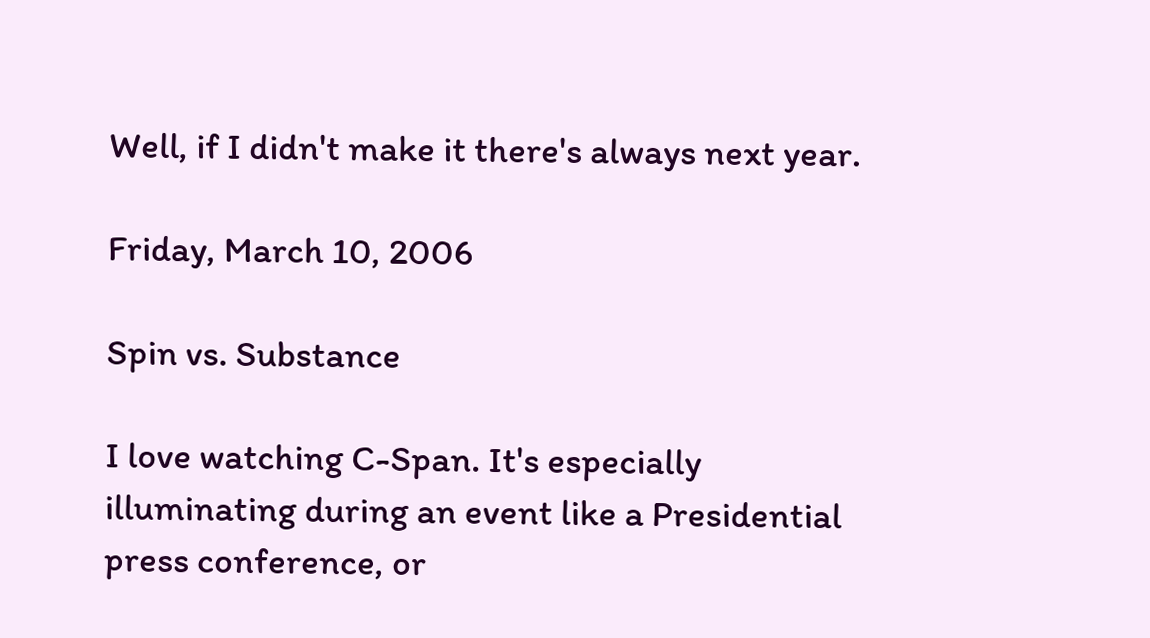Well, if I didn't make it there's always next year.

Friday, March 10, 2006

Spin vs. Substance

I love watching C-Span. It's especially illuminating during an event like a Presidential press conference, or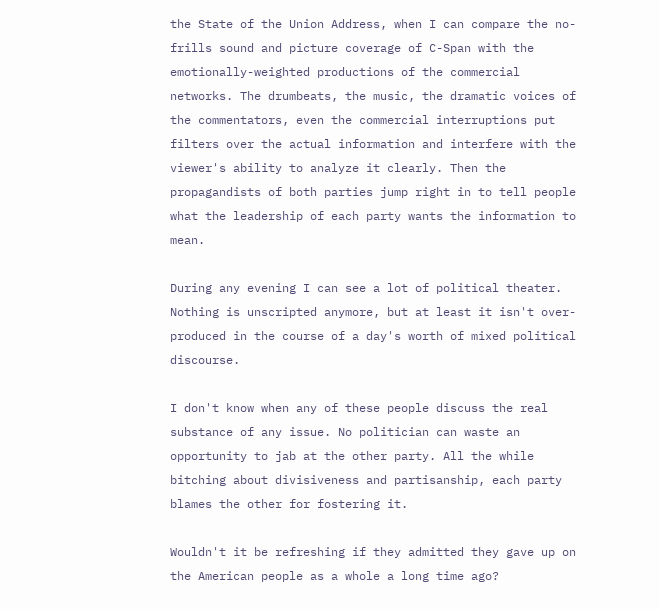the State of the Union Address, when I can compare the no-frills sound and picture coverage of C-Span with the emotionally-weighted productions of the commercial networks. The drumbeats, the music, the dramatic voices of the commentators, even the commercial interruptions put filters over the actual information and interfere with the viewer's ability to analyze it clearly. Then the propagandists of both parties jump right in to tell people what the leadership of each party wants the information to mean.

During any evening I can see a lot of political theater. Nothing is unscripted anymore, but at least it isn't over-produced in the course of a day's worth of mixed political discourse.

I don't know when any of these people discuss the real substance of any issue. No politician can waste an opportunity to jab at the other party. All the while bitching about divisiveness and partisanship, each party blames the other for fostering it.

Wouldn't it be refreshing if they admitted they gave up on the American people as a whole a long time ago?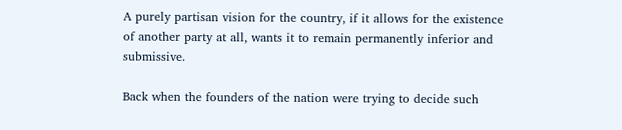A purely partisan vision for the country, if it allows for the existence of another party at all, wants it to remain permanently inferior and submissive.

Back when the founders of the nation were trying to decide such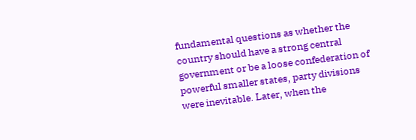fundamental questions as whether the country should have a strong central government or be a loose confederation of powerful smaller states, party divisions were inevitable. Later, when the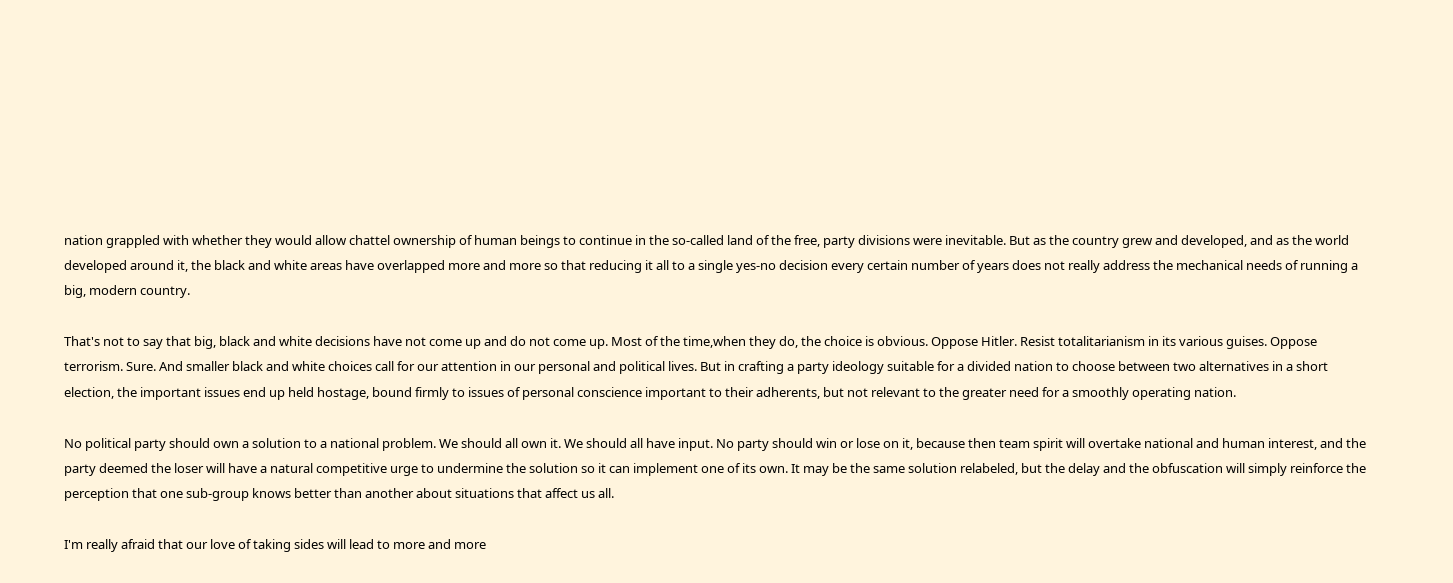nation grappled with whether they would allow chattel ownership of human beings to continue in the so-called land of the free, party divisions were inevitable. But as the country grew and developed, and as the world developed around it, the black and white areas have overlapped more and more so that reducing it all to a single yes-no decision every certain number of years does not really address the mechanical needs of running a big, modern country.

That's not to say that big, black and white decisions have not come up and do not come up. Most of the time,when they do, the choice is obvious. Oppose Hitler. Resist totalitarianism in its various guises. Oppose terrorism. Sure. And smaller black and white choices call for our attention in our personal and political lives. But in crafting a party ideology suitable for a divided nation to choose between two alternatives in a short election, the important issues end up held hostage, bound firmly to issues of personal conscience important to their adherents, but not relevant to the greater need for a smoothly operating nation.

No political party should own a solution to a national problem. We should all own it. We should all have input. No party should win or lose on it, because then team spirit will overtake national and human interest, and the party deemed the loser will have a natural competitive urge to undermine the solution so it can implement one of its own. It may be the same solution relabeled, but the delay and the obfuscation will simply reinforce the perception that one sub-group knows better than another about situations that affect us all.

I'm really afraid that our love of taking sides will lead to more and more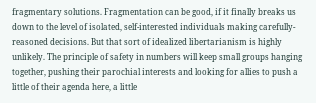fragmentary solutions. Fragmentation can be good, if it finally breaks us down to the level of isolated, self-interested individuals making carefully-reasoned decisions. But that sort of idealized libertarianism is highly unlikely. The principle of safety in numbers will keep small groups hanging together, pushing their parochial interests and looking for allies to push a little of their agenda here, a little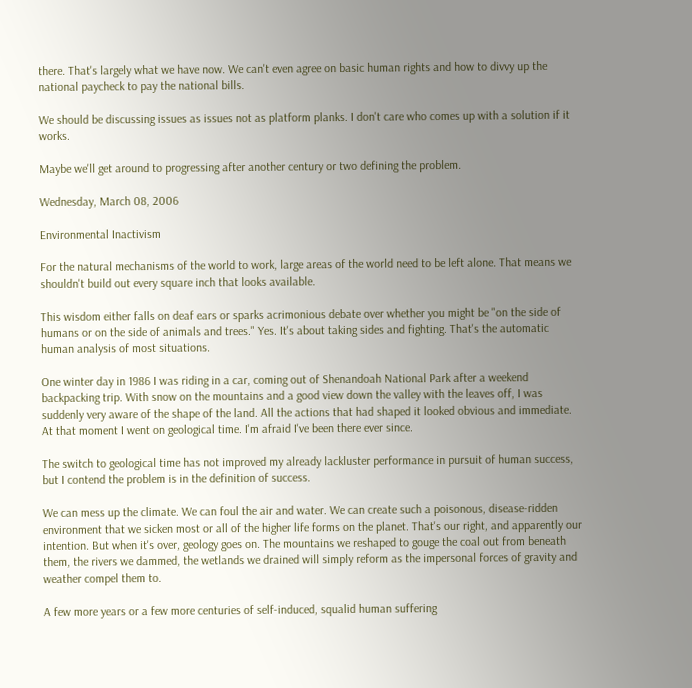there. That's largely what we have now. We can't even agree on basic human rights and how to divvy up the national paycheck to pay the national bills.

We should be discussing issues as issues not as platform planks. I don't care who comes up with a solution if it works.

Maybe we'll get around to progressing after another century or two defining the problem.

Wednesday, March 08, 2006

Environmental Inactivism

For the natural mechanisms of the world to work, large areas of the world need to be left alone. That means we shouldn't build out every square inch that looks available.

This wisdom either falls on deaf ears or sparks acrimonious debate over whether you might be "on the side of humans or on the side of animals and trees." Yes. It's about taking sides and fighting. That's the automatic human analysis of most situations.

One winter day in 1986 I was riding in a car, coming out of Shenandoah National Park after a weekend backpacking trip. With snow on the mountains and a good view down the valley with the leaves off, I was suddenly very aware of the shape of the land. All the actions that had shaped it looked obvious and immediate. At that moment I went on geological time. I'm afraid I've been there ever since.

The switch to geological time has not improved my already lackluster performance in pursuit of human success, but I contend the problem is in the definition of success.

We can mess up the climate. We can foul the air and water. We can create such a poisonous, disease-ridden environment that we sicken most or all of the higher life forms on the planet. That's our right, and apparently our intention. But when it's over, geology goes on. The mountains we reshaped to gouge the coal out from beneath them, the rivers we dammed, the wetlands we drained will simply reform as the impersonal forces of gravity and weather compel them to.

A few more years or a few more centuries of self-induced, squalid human suffering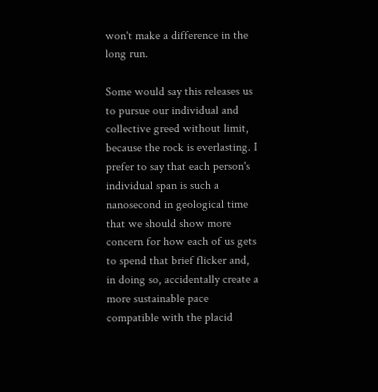won't make a difference in the long run.

Some would say this releases us to pursue our individual and collective greed without limit, because the rock is everlasting. I prefer to say that each person's individual span is such a nanosecond in geological time that we should show more concern for how each of us gets to spend that brief flicker and, in doing so, accidentally create a more sustainable pace compatible with the placid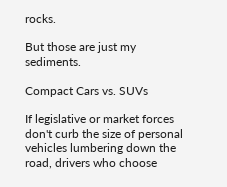rocks.

But those are just my sediments.

Compact Cars vs. SUVs

If legislative or market forces don't curb the size of personal vehicles lumbering down the road, drivers who choose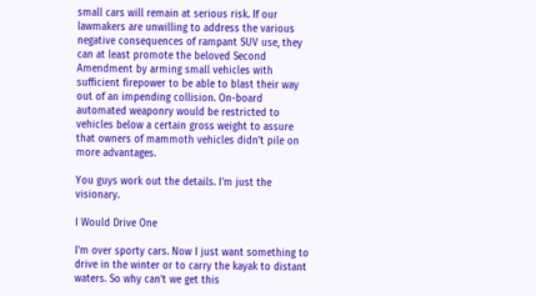small cars will remain at serious risk. If our lawmakers are unwilling to address the various negative consequences of rampant SUV use, they can at least promote the beloved Second Amendment by arming small vehicles with sufficient firepower to be able to blast their way out of an impending collision. On-board automated weaponry would be restricted to vehicles below a certain gross weight to assure that owners of mammoth vehicles didn't pile on more advantages.

You guys work out the details. I'm just the visionary.

I Would Drive One

I'm over sporty cars. Now I just want something to drive in the winter or to carry the kayak to distant waters. So why can't we get this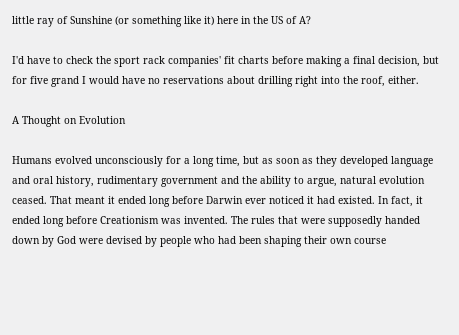little ray of Sunshine (or something like it) here in the US of A?

I'd have to check the sport rack companies' fit charts before making a final decision, but for five grand I would have no reservations about drilling right into the roof, either.

A Thought on Evolution

Humans evolved unconsciously for a long time, but as soon as they developed language and oral history, rudimentary government and the ability to argue, natural evolution ceased. That meant it ended long before Darwin ever noticed it had existed. In fact, it ended long before Creationism was invented. The rules that were supposedly handed down by God were devised by people who had been shaping their own course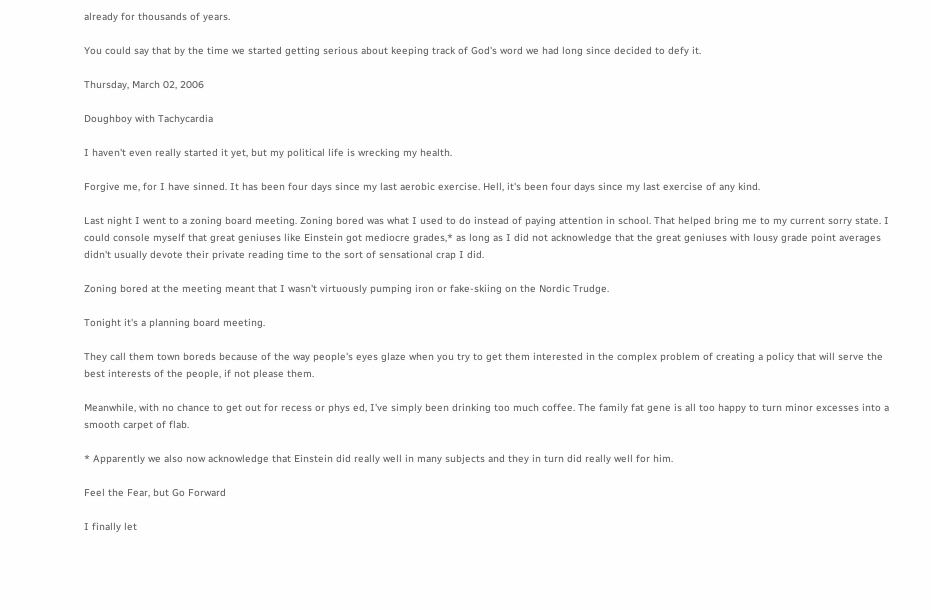already for thousands of years.

You could say that by the time we started getting serious about keeping track of God's word we had long since decided to defy it.

Thursday, March 02, 2006

Doughboy with Tachycardia

I haven't even really started it yet, but my political life is wrecking my health.

Forgive me, for I have sinned. It has been four days since my last aerobic exercise. Hell, it's been four days since my last exercise of any kind.

Last night I went to a zoning board meeting. Zoning bored was what I used to do instead of paying attention in school. That helped bring me to my current sorry state. I could console myself that great geniuses like Einstein got mediocre grades,* as long as I did not acknowledge that the great geniuses with lousy grade point averages didn't usually devote their private reading time to the sort of sensational crap I did.

Zoning bored at the meeting meant that I wasn't virtuously pumping iron or fake-skiing on the Nordic Trudge.

Tonight it's a planning board meeting.

They call them town boreds because of the way people's eyes glaze when you try to get them interested in the complex problem of creating a policy that will serve the best interests of the people, if not please them.

Meanwhile, with no chance to get out for recess or phys ed, I've simply been drinking too much coffee. The family fat gene is all too happy to turn minor excesses into a smooth carpet of flab.

* Apparently we also now acknowledge that Einstein did really well in many subjects and they in turn did really well for him.

Feel the Fear, but Go Forward

I finally let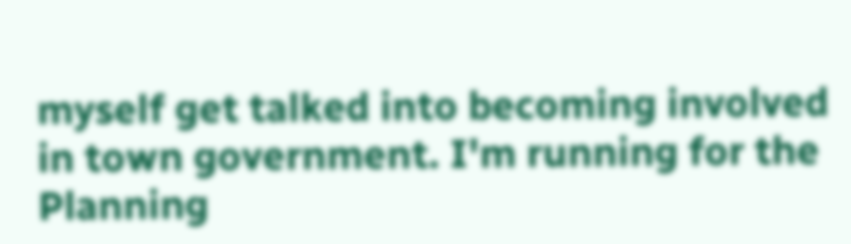myself get talked into becoming involved in town government. I'm running for the Planning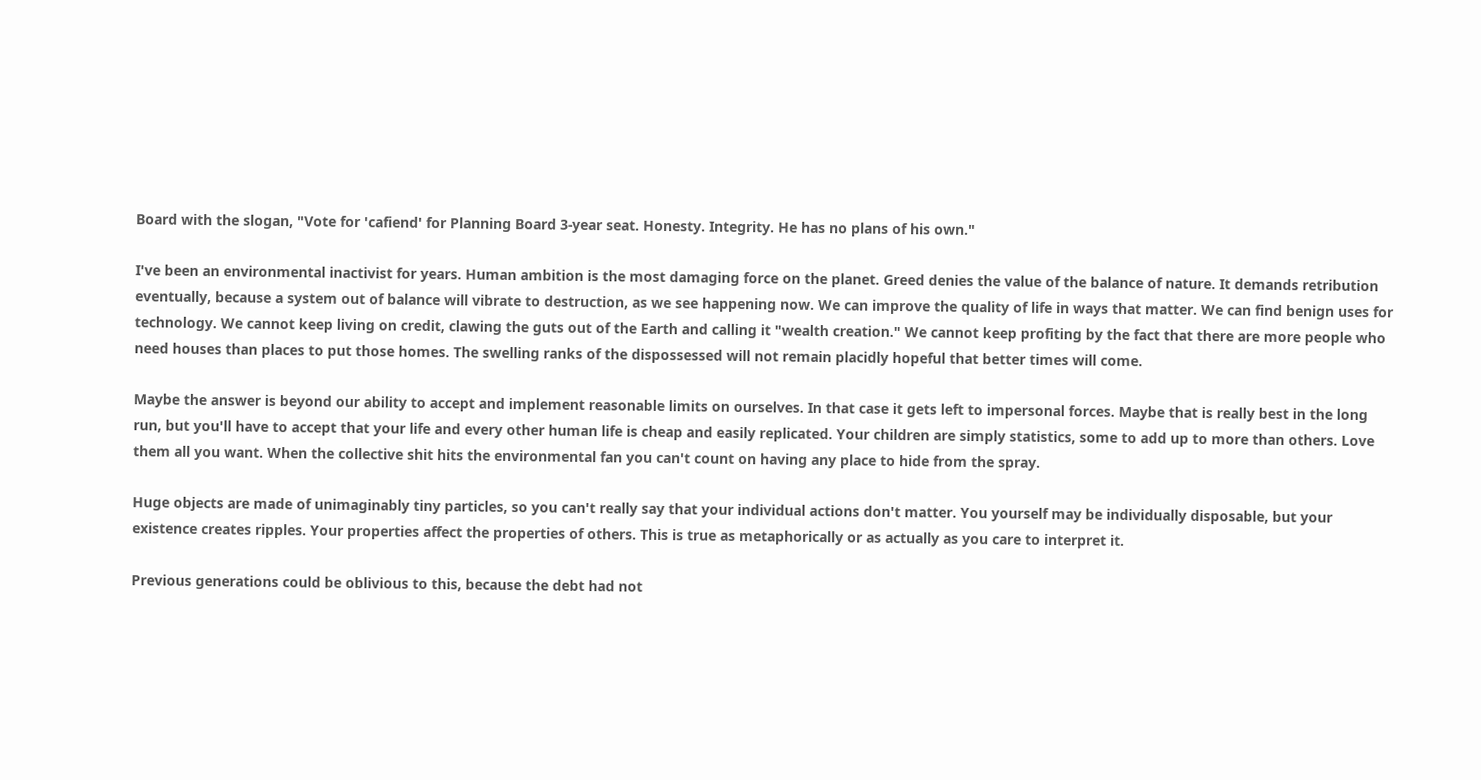Board with the slogan, "Vote for 'cafiend' for Planning Board 3-year seat. Honesty. Integrity. He has no plans of his own."

I've been an environmental inactivist for years. Human ambition is the most damaging force on the planet. Greed denies the value of the balance of nature. It demands retribution eventually, because a system out of balance will vibrate to destruction, as we see happening now. We can improve the quality of life in ways that matter. We can find benign uses for technology. We cannot keep living on credit, clawing the guts out of the Earth and calling it "wealth creation." We cannot keep profiting by the fact that there are more people who need houses than places to put those homes. The swelling ranks of the dispossessed will not remain placidly hopeful that better times will come.

Maybe the answer is beyond our ability to accept and implement reasonable limits on ourselves. In that case it gets left to impersonal forces. Maybe that is really best in the long run, but you'll have to accept that your life and every other human life is cheap and easily replicated. Your children are simply statistics, some to add up to more than others. Love them all you want. When the collective shit hits the environmental fan you can't count on having any place to hide from the spray.

Huge objects are made of unimaginably tiny particles, so you can't really say that your individual actions don't matter. You yourself may be individually disposable, but your existence creates ripples. Your properties affect the properties of others. This is true as metaphorically or as actually as you care to interpret it.

Previous generations could be oblivious to this, because the debt had not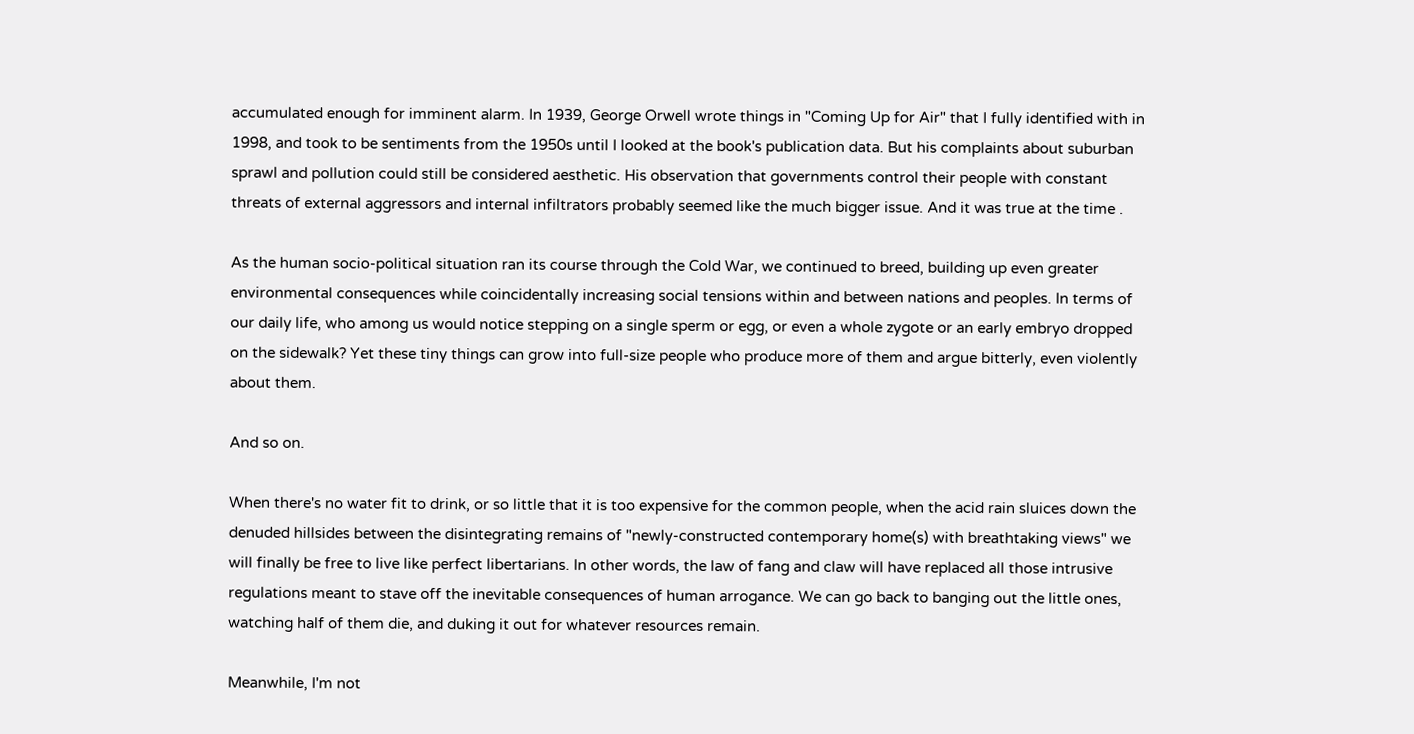accumulated enough for imminent alarm. In 1939, George Orwell wrote things in "Coming Up for Air" that I fully identified with in 1998, and took to be sentiments from the 1950s until I looked at the book's publication data. But his complaints about suburban sprawl and pollution could still be considered aesthetic. His observation that governments control their people with constant threats of external aggressors and internal infiltrators probably seemed like the much bigger issue. And it was true at the time .

As the human socio-political situation ran its course through the Cold War, we continued to breed, building up even greater environmental consequences while coincidentally increasing social tensions within and between nations and peoples. In terms of our daily life, who among us would notice stepping on a single sperm or egg, or even a whole zygote or an early embryo dropped on the sidewalk? Yet these tiny things can grow into full-size people who produce more of them and argue bitterly, even violently about them.

And so on.

When there's no water fit to drink, or so little that it is too expensive for the common people, when the acid rain sluices down the denuded hillsides between the disintegrating remains of "newly-constructed contemporary home(s) with breathtaking views" we will finally be free to live like perfect libertarians. In other words, the law of fang and claw will have replaced all those intrusive regulations meant to stave off the inevitable consequences of human arrogance. We can go back to banging out the little ones, watching half of them die, and duking it out for whatever resources remain.

Meanwhile, I'm not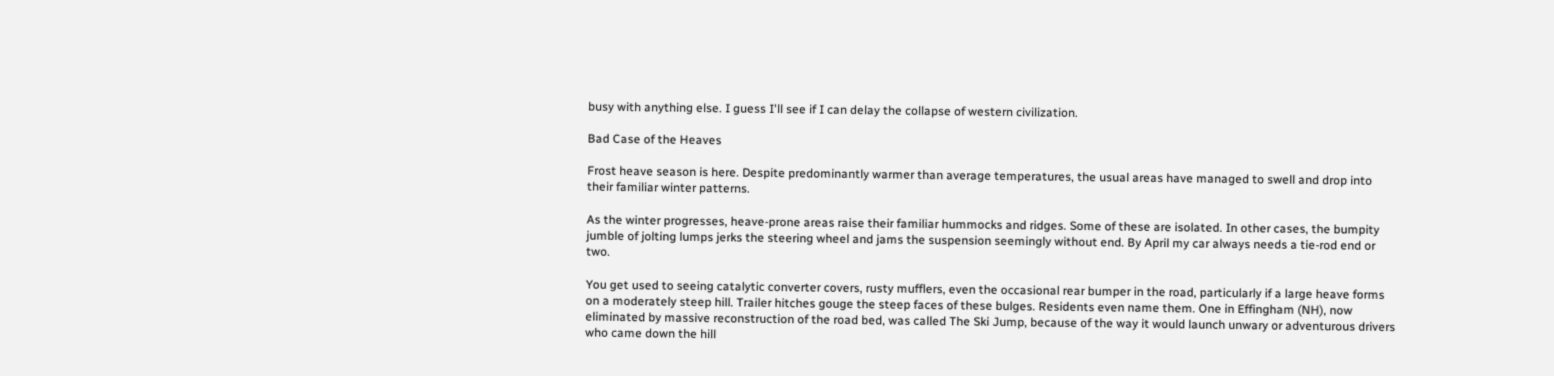busy with anything else. I guess I'll see if I can delay the collapse of western civilization.

Bad Case of the Heaves

Frost heave season is here. Despite predominantly warmer than average temperatures, the usual areas have managed to swell and drop into their familiar winter patterns.

As the winter progresses, heave-prone areas raise their familiar hummocks and ridges. Some of these are isolated. In other cases, the bumpity jumble of jolting lumps jerks the steering wheel and jams the suspension seemingly without end. By April my car always needs a tie-rod end or two.

You get used to seeing catalytic converter covers, rusty mufflers, even the occasional rear bumper in the road, particularly if a large heave forms on a moderately steep hill. Trailer hitches gouge the steep faces of these bulges. Residents even name them. One in Effingham (NH), now eliminated by massive reconstruction of the road bed, was called The Ski Jump, because of the way it would launch unwary or adventurous drivers who came down the hill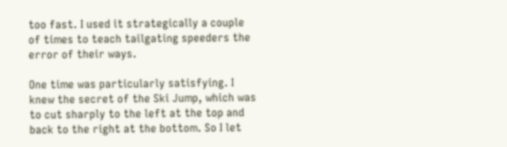too fast. I used it strategically a couple of times to teach tailgating speeders the error of their ways.

One time was particularly satisfying. I knew the secret of the Ski Jump, which was to cut sharply to the left at the top and back to the right at the bottom. So I let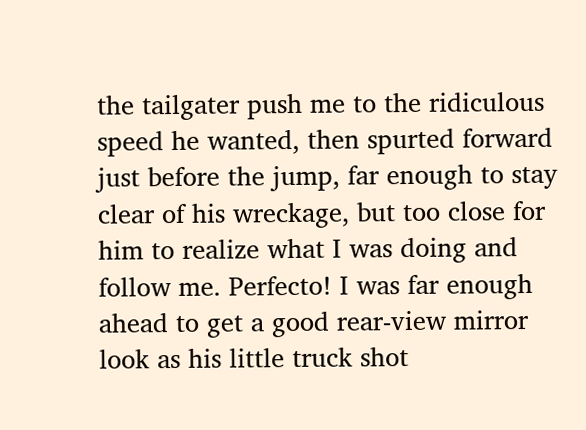the tailgater push me to the ridiculous speed he wanted, then spurted forward just before the jump, far enough to stay clear of his wreckage, but too close for him to realize what I was doing and follow me. Perfecto! I was far enough ahead to get a good rear-view mirror look as his little truck shot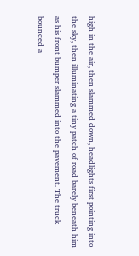high in the air, then slammed down, headlights first pointing into the sky, then illuminating a tiny patch of road barely beneath him as his front bumper slammed into the pavement. The truck bounced a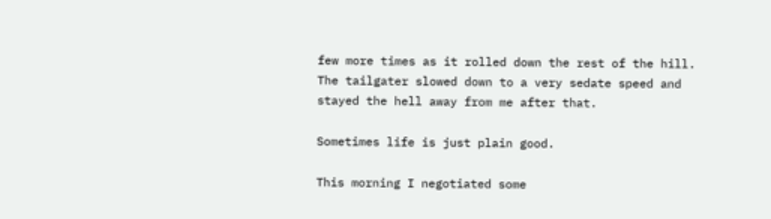few more times as it rolled down the rest of the hill. The tailgater slowed down to a very sedate speed and stayed the hell away from me after that.

Sometimes life is just plain good.

This morning I negotiated some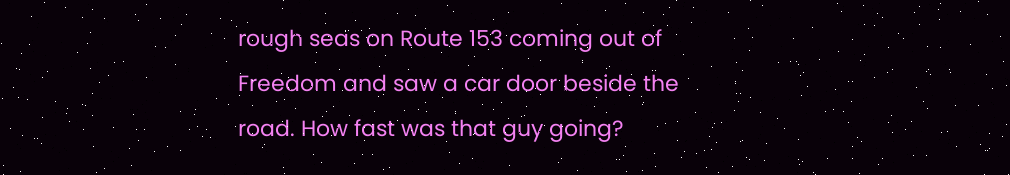rough seas on Route 153 coming out of Freedom and saw a car door beside the road. How fast was that guy going?